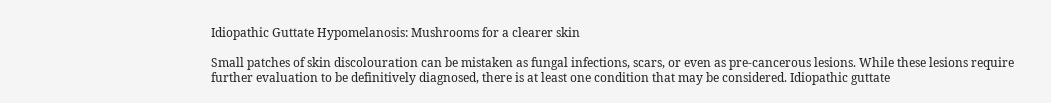Idiopathic Guttate Hypomelanosis: Mushrooms for a clearer skin

Small patches of skin discolouration can be mistaken as fungal infections, scars, or even as pre-cancerous lesions. While these lesions require further evaluation to be definitively diagnosed, there is at least one condition that may be considered. Idiopathic guttate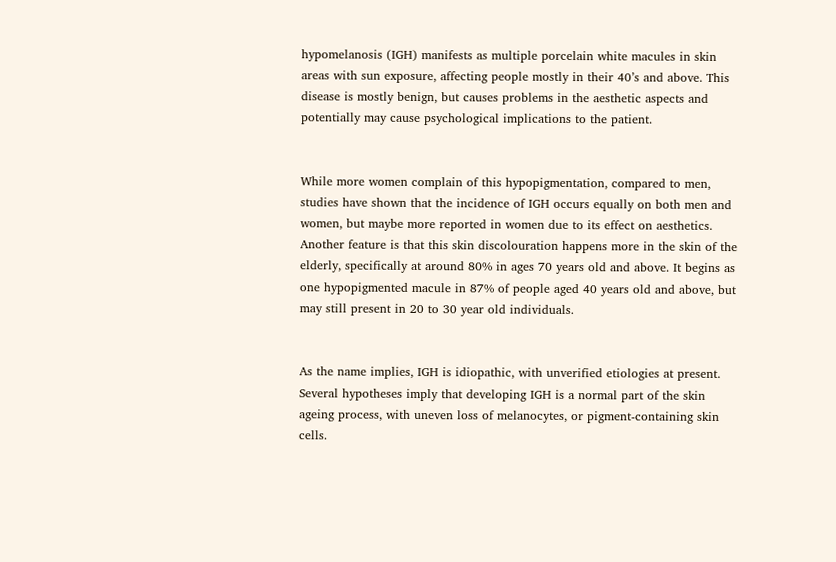hypomelanosis (IGH) manifests as multiple porcelain white macules in skin areas with sun exposure, affecting people mostly in their 40’s and above. This disease is mostly benign, but causes problems in the aesthetic aspects and potentially may cause psychological implications to the patient.


While more women complain of this hypopigmentation, compared to men, studies have shown that the incidence of IGH occurs equally on both men and women, but maybe more reported in women due to its effect on aesthetics. Another feature is that this skin discolouration happens more in the skin of the elderly, specifically at around 80% in ages 70 years old and above. It begins as one hypopigmented macule in 87% of people aged 40 years old and above, but may still present in 20 to 30 year old individuals.


As the name implies, IGH is idiopathic, with unverified etiologies at present. Several hypotheses imply that developing IGH is a normal part of the skin ageing process, with uneven loss of melanocytes, or pigment-containing skin cells.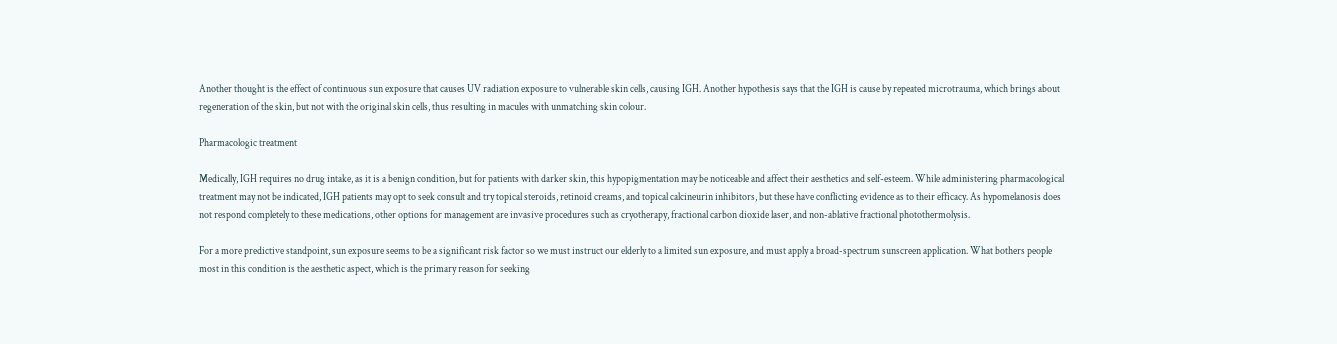Another thought is the effect of continuous sun exposure that causes UV radiation exposure to vulnerable skin cells, causing IGH. Another hypothesis says that the IGH is cause by repeated microtrauma, which brings about regeneration of the skin, but not with the original skin cells, thus resulting in macules with unmatching skin colour.

Pharmacologic treatment

Medically, IGH requires no drug intake, as it is a benign condition, but for patients with darker skin, this hypopigmentation may be noticeable and affect their aesthetics and self-esteem. While administering pharmacological treatment may not be indicated, IGH patients may opt to seek consult and try topical steroids, retinoid creams, and topical calcineurin inhibitors, but these have conflicting evidence as to their efficacy. As hypomelanosis does not respond completely to these medications, other options for management are invasive procedures such as cryotherapy, fractional carbon dioxide laser, and non-ablative fractional photothermolysis.

For a more predictive standpoint, sun exposure seems to be a significant risk factor so we must instruct our elderly to a limited sun exposure, and must apply a broad-spectrum sunscreen application. What bothers people most in this condition is the aesthetic aspect, which is the primary reason for seeking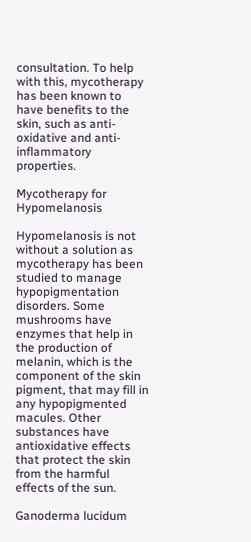consultation. To help with this, mycotherapy has been known to have benefits to the skin, such as anti-oxidative and anti-inflammatory properties.

Mycotherapy for Hypomelanosis

Hypomelanosis is not without a solution as mycotherapy has been studied to manage hypopigmentation disorders. Some mushrooms have enzymes that help in the production of melanin, which is the component of the skin pigment, that may fill in any hypopigmented macules. Other substances have antioxidative effects that protect the skin from the harmful effects of the sun.

Ganoderma lucidum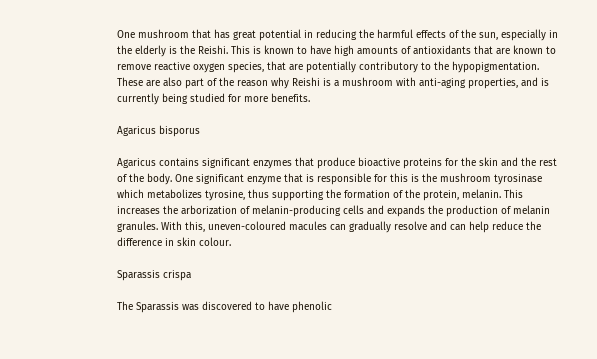One mushroom that has great potential in reducing the harmful effects of the sun, especially in the elderly is the Reishi. This is known to have high amounts of antioxidants that are known to remove reactive oxygen species, that are potentially contributory to the hypopigmentation. These are also part of the reason why Reishi is a mushroom with anti-aging properties, and is currently being studied for more benefits.

Agaricus bisporus

Agaricus contains significant enzymes that produce bioactive proteins for the skin and the rest of the body. One significant enzyme that is responsible for this is the mushroom tyrosinase which metabolizes tyrosine, thus supporting the formation of the protein, melanin. This increases the arborization of melanin-producing cells and expands the production of melanin granules. With this, uneven-coloured macules can gradually resolve and can help reduce the difference in skin colour.

Sparassis crispa

The Sparassis was discovered to have phenolic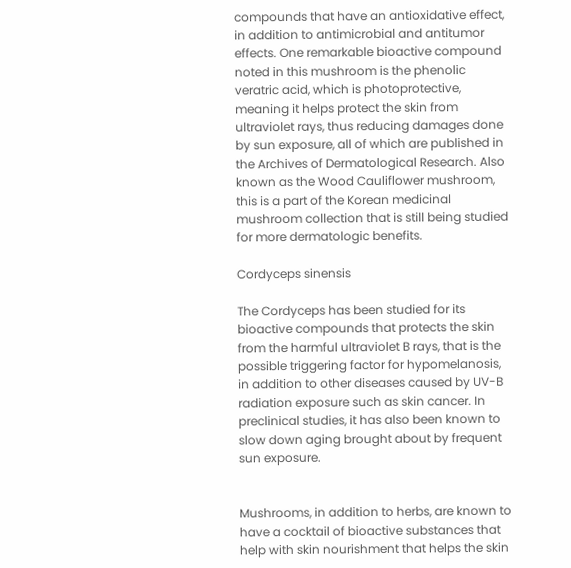compounds that have an antioxidative effect, in addition to antimicrobial and antitumor effects. One remarkable bioactive compound noted in this mushroom is the phenolic veratric acid, which is photoprotective, meaning it helps protect the skin from ultraviolet rays, thus reducing damages done by sun exposure, all of which are published in the Archives of Dermatological Research. Also known as the Wood Cauliflower mushroom, this is a part of the Korean medicinal mushroom collection that is still being studied for more dermatologic benefits.

Cordyceps sinensis

The Cordyceps has been studied for its bioactive compounds that protects the skin from the harmful ultraviolet B rays, that is the possible triggering factor for hypomelanosis, in addition to other diseases caused by UV-B radiation exposure such as skin cancer. In preclinical studies, it has also been known to slow down aging brought about by frequent sun exposure.


Mushrooms, in addition to herbs, are known to have a cocktail of bioactive substances that help with skin nourishment that helps the skin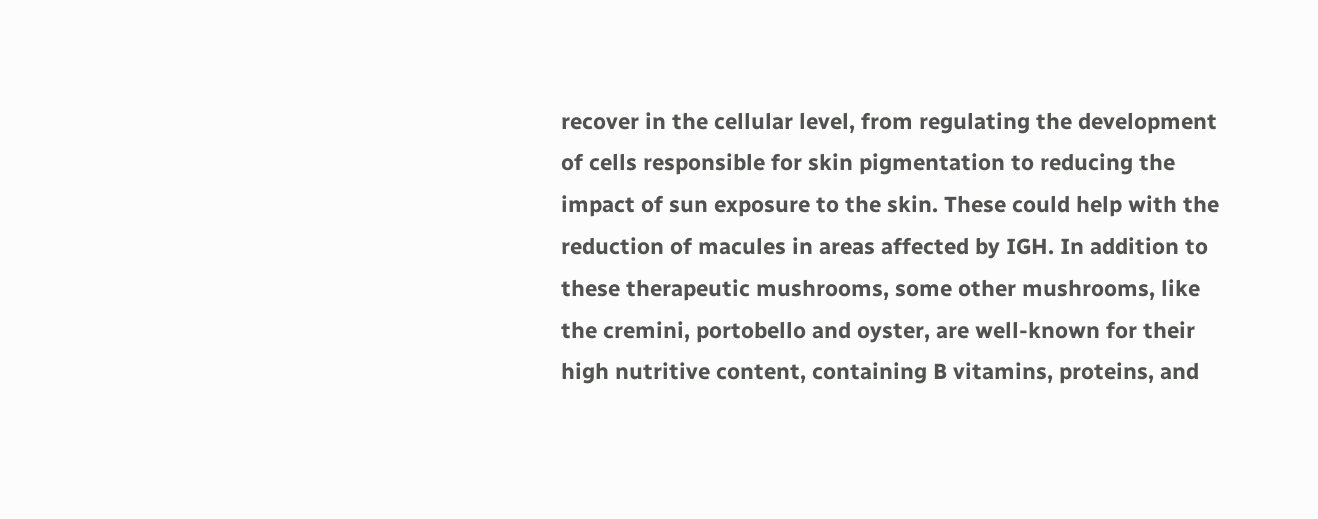recover in the cellular level, from regulating the development of cells responsible for skin pigmentation to reducing the impact of sun exposure to the skin. These could help with the reduction of macules in areas affected by IGH. In addition to these therapeutic mushrooms, some other mushrooms, like the cremini, portobello and oyster, are well-known for their high nutritive content, containing B vitamins, proteins, and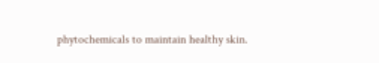phytochemicals to maintain healthy skin.